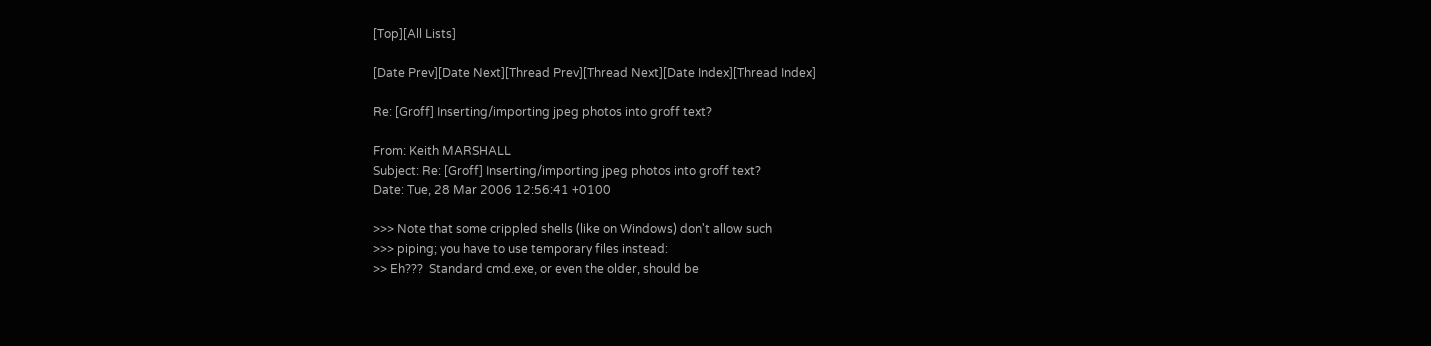[Top][All Lists]

[Date Prev][Date Next][Thread Prev][Thread Next][Date Index][Thread Index]

Re: [Groff] Inserting/importing jpeg photos into groff text?

From: Keith MARSHALL
Subject: Re: [Groff] Inserting/importing jpeg photos into groff text?
Date: Tue, 28 Mar 2006 12:56:41 +0100

>>> Note that some crippled shells (like on Windows) don't allow such
>>> piping; you have to use temporary files instead:
>> Eh???  Standard cmd.exe, or even the older, should be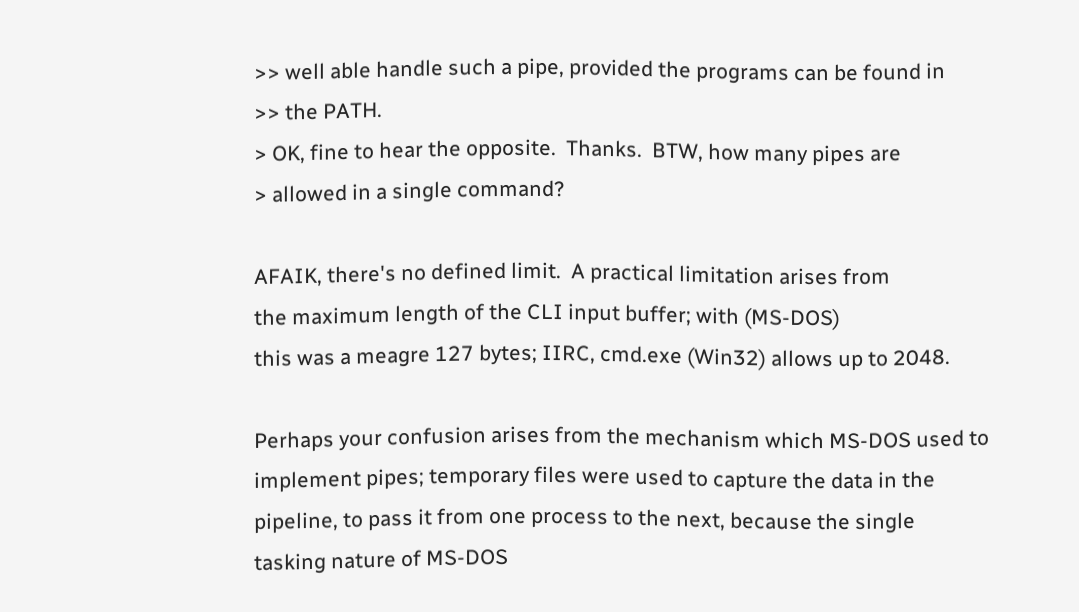>> well able handle such a pipe, provided the programs can be found in
>> the PATH.
> OK, fine to hear the opposite.  Thanks.  BTW, how many pipes are
> allowed in a single command?

AFAIK, there's no defined limit.  A practical limitation arises from
the maximum length of the CLI input buffer; with (MS-DOS)
this was a meagre 127 bytes; IIRC, cmd.exe (Win32) allows up to 2048.

Perhaps your confusion arises from the mechanism which MS-DOS used to
implement pipes; temporary files were used to capture the data in the
pipeline, to pass it from one process to the next, because the single
tasking nature of MS-DOS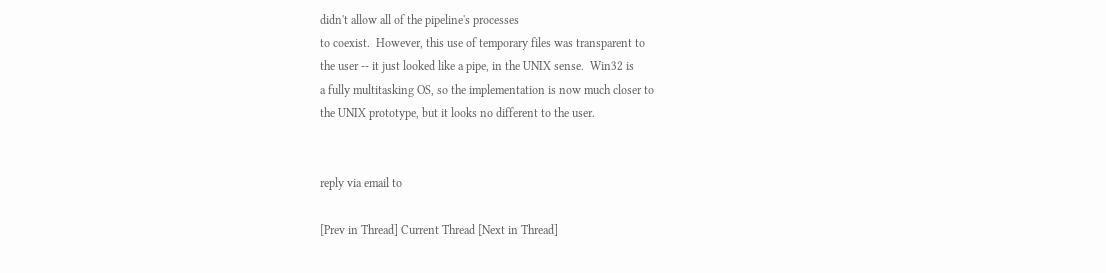didn't allow all of the pipeline's processes
to coexist.  However, this use of temporary files was transparent to
the user -- it just looked like a pipe, in the UNIX sense.  Win32 is
a fully multitasking OS, so the implementation is now much closer to
the UNIX prototype, but it looks no different to the user.


reply via email to

[Prev in Thread] Current Thread [Next in Thread]